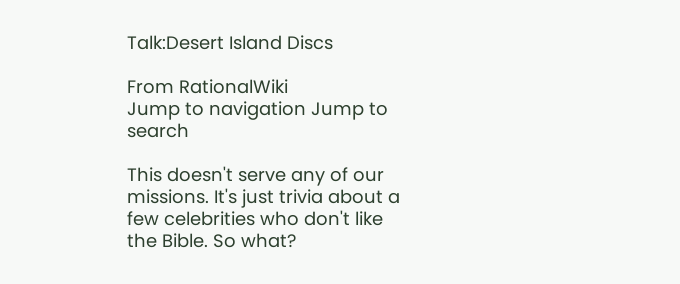Talk:Desert Island Discs

From RationalWiki
Jump to navigation Jump to search

This doesn't serve any of our missions. It's just trivia about a few celebrities who don't like the Bible. So what?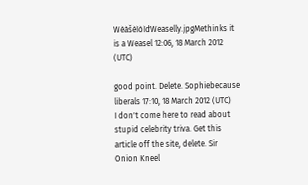WèàšèìòìďWeaselly.jpgMethinks it is a Weasel 12:06, 18 March 2012 (UTC)

good point. Delete. Sophiebecause liberals 17:10, 18 March 2012 (UTC)
I don't come here to read about stupid celebrity triva. Get this article off the site, delete. Sir Onion Kneel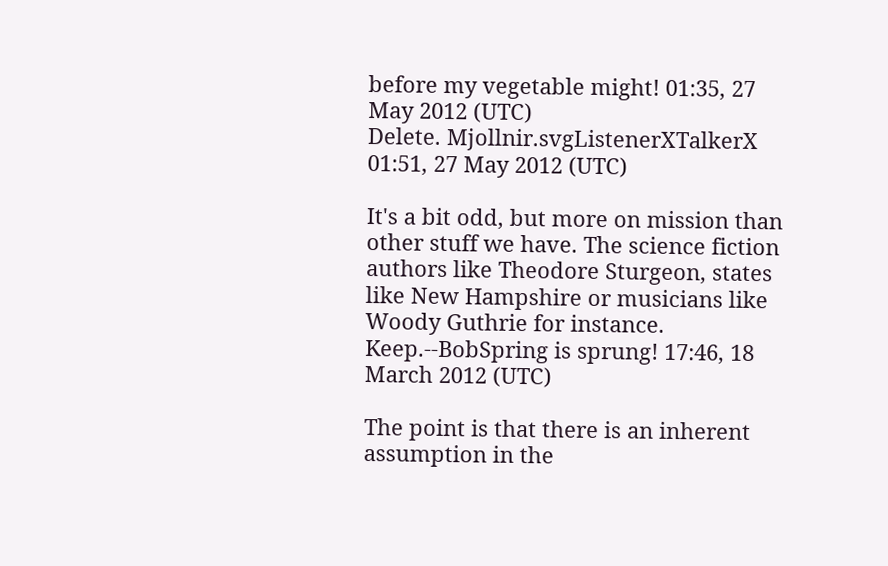before my vegetable might! 01:35, 27 May 2012 (UTC)
Delete. Mjollnir.svgListenerXTalkerX 01:51, 27 May 2012 (UTC)

It's a bit odd, but more on mission than other stuff we have. The science fiction authors like Theodore Sturgeon, states like New Hampshire or musicians like Woody Guthrie for instance. Keep.--BobSpring is sprung! 17:46, 18 March 2012 (UTC)

The point is that there is an inherent assumption in the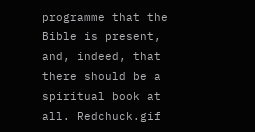programme that the Bible is present, and, indeed, that there should be a spiritual book at all. Redchuck.gif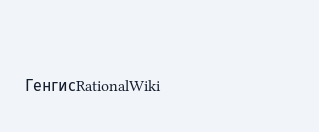ГенгисRationalWiki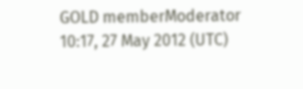GOLD memberModerator 10:17, 27 May 2012 (UTC)